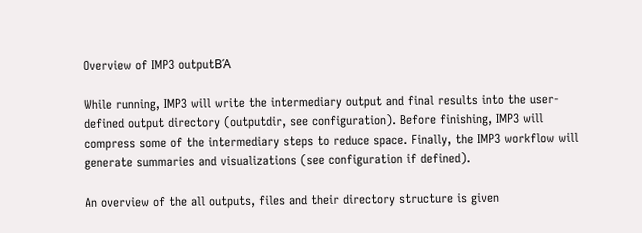Overview of IMP3 outputΒΆ

While running, IMP3 will write the intermediary output and final results into the user-defined output directory (outputdir, see configuration). Before finishing, IMP3 will compress some of the intermediary steps to reduce space. Finally, the IMP3 workflow will generate summaries and visualizations (see configuration if defined).

An overview of the all outputs, files and their directory structure is given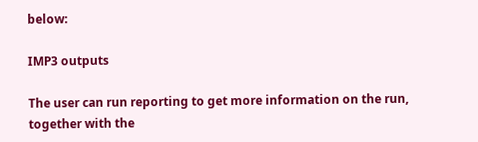below:

IMP3 outputs

The user can run reporting to get more information on the run, together with the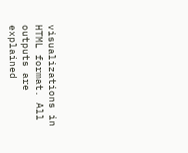visualizations in HTML format. All outputs are explained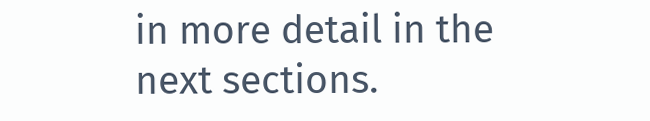in more detail in the next sections.